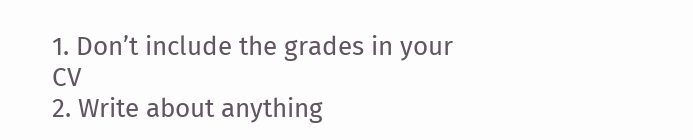1. Don’t include the grades in your CV
2. Write about anything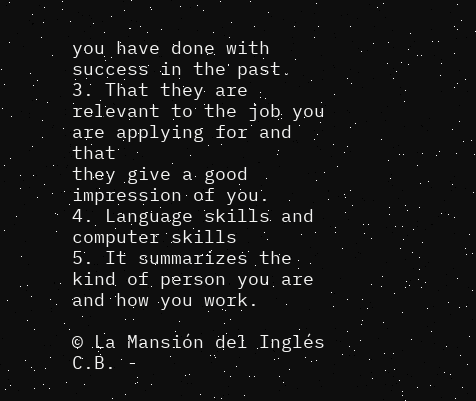you have done with success in the past.
3. That they are relevant to the job you are applying for and that
they give a good impression of you.
4. Language skills and computer skills
5. It summarizes the kind of person you are and how you work.

© La Mansión del Inglés C.B. -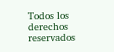Todos los derechos reservados